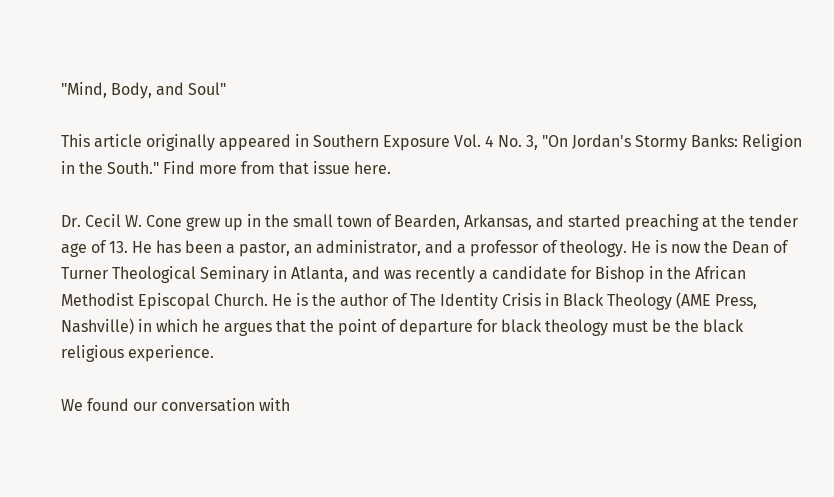"Mind, Body, and Soul"

This article originally appeared in Southern Exposure Vol. 4 No. 3, "On Jordan's Stormy Banks: Religion in the South." Find more from that issue here.

Dr. Cecil W. Cone grew up in the small town of Bearden, Arkansas, and started preaching at the tender age of 13. He has been a pastor, an administrator, and a professor of theology. He is now the Dean of Turner Theological Seminary in Atlanta, and was recently a candidate for Bishop in the African Methodist Episcopal Church. He is the author of The Identity Crisis in Black Theology (AME Press, Nashville) in which he argues that the point of departure for black theology must be the black religious experience.

We found our conversation with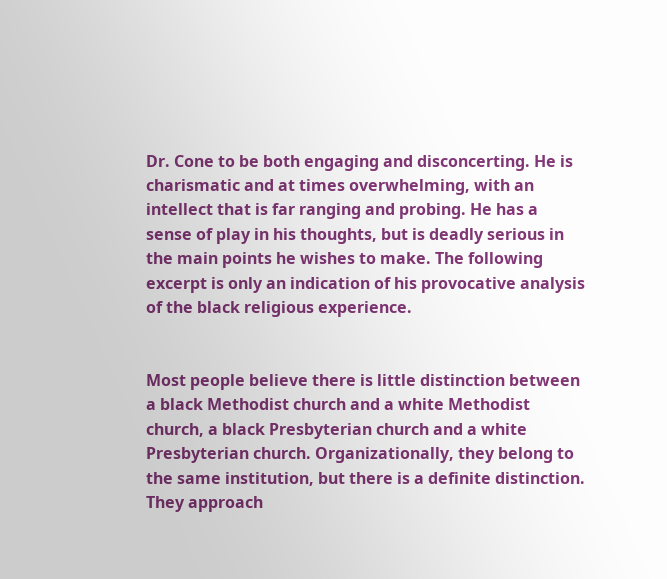Dr. Cone to be both engaging and disconcerting. He is charismatic and at times overwhelming, with an intellect that is far ranging and probing. He has a sense of play in his thoughts, but is deadly serious in the main points he wishes to make. The following excerpt is only an indication of his provocative analysis of the black religious experience.


Most people believe there is little distinction between a black Methodist church and a white Methodist church, a black Presbyterian church and a white Presbyterian church. Organizationally, they belong to the same institution, but there is a definite distinction. They approach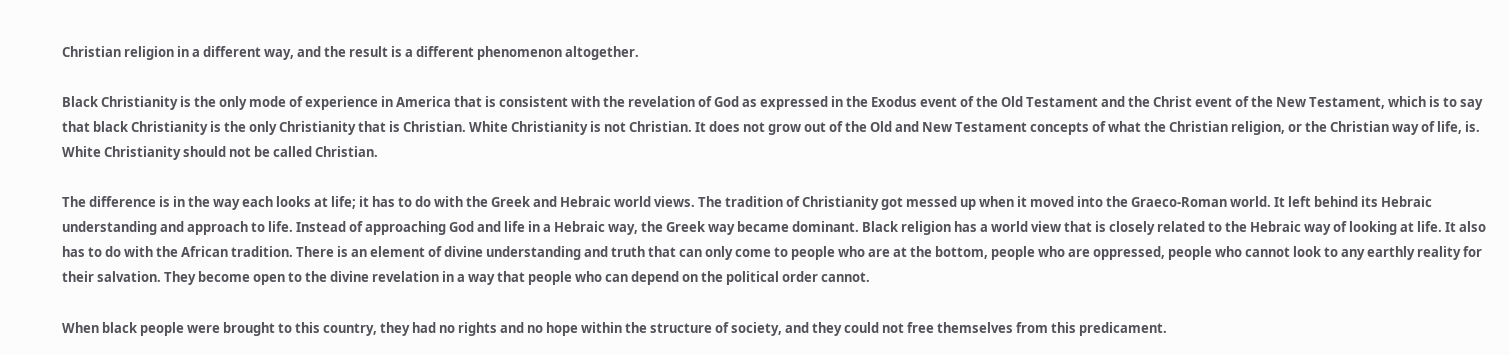Christian religion in a different way, and the result is a different phenomenon altogether.

Black Christianity is the only mode of experience in America that is consistent with the revelation of God as expressed in the Exodus event of the Old Testament and the Christ event of the New Testament, which is to say that black Christianity is the only Christianity that is Christian. White Christianity is not Christian. It does not grow out of the Old and New Testament concepts of what the Christian religion, or the Christian way of life, is. White Christianity should not be called Christian.

The difference is in the way each looks at life; it has to do with the Greek and Hebraic world views. The tradition of Christianity got messed up when it moved into the Graeco-Roman world. It left behind its Hebraic understanding and approach to life. Instead of approaching God and life in a Hebraic way, the Greek way became dominant. Black religion has a world view that is closely related to the Hebraic way of looking at life. It also has to do with the African tradition. There is an element of divine understanding and truth that can only come to people who are at the bottom, people who are oppressed, people who cannot look to any earthly reality for their salvation. They become open to the divine revelation in a way that people who can depend on the political order cannot.

When black people were brought to this country, they had no rights and no hope within the structure of society, and they could not free themselves from this predicament.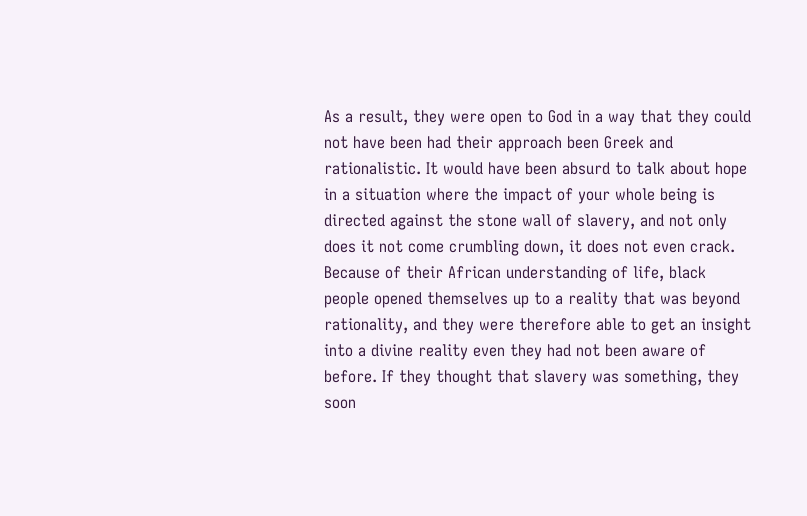As a result, they were open to God in a way that they could not have been had their approach been Greek and rationalistic. It would have been absurd to talk about hope in a situation where the impact of your whole being is directed against the stone wall of slavery, and not only does it not come crumbling down, it does not even crack. Because of their African understanding of life, black people opened themselves up to a reality that was beyond rationality, and they were therefore able to get an insight into a divine reality even they had not been aware of before. If they thought that slavery was something, they soon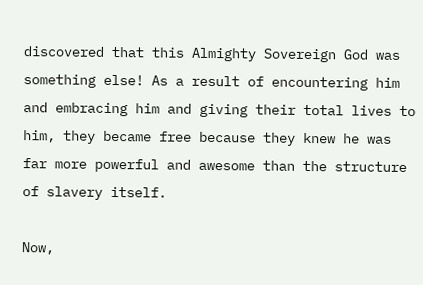discovered that this Almighty Sovereign God was something else! As a result of encountering him and embracing him and giving their total lives to him, they became free because they knew he was far more powerful and awesome than the structure of slavery itself.

Now,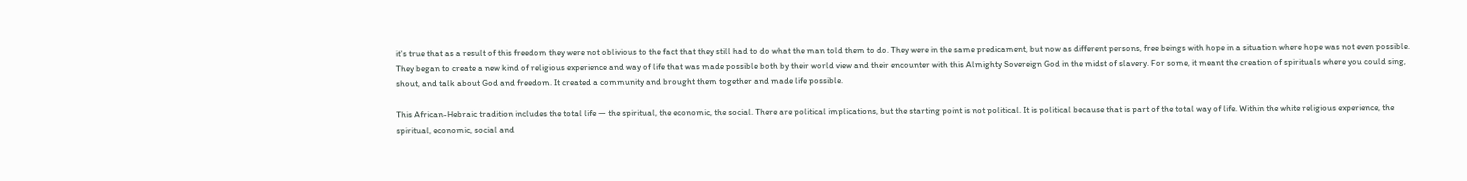it's true that as a result of this freedom they were not oblivious to the fact that they still had to do what the man told them to do. They were in the same predicament, but now as different persons, free beings with hope in a situation where hope was not even possible. They began to create a new kind of religious experience and way of life that was made possible both by their world view and their encounter with this Almighty Sovereign God in the midst of slavery. For some, it meant the creation of spirituals where you could sing, shout, and talk about God and freedom. It created a community and brought them together and made life possible.

This African-Hebraic tradition includes the total life — the spiritual, the economic, the social. There are political implications, but the starting point is not political. It is political because that is part of the total way of life. Within the white religious experience, the spiritual, economic, social and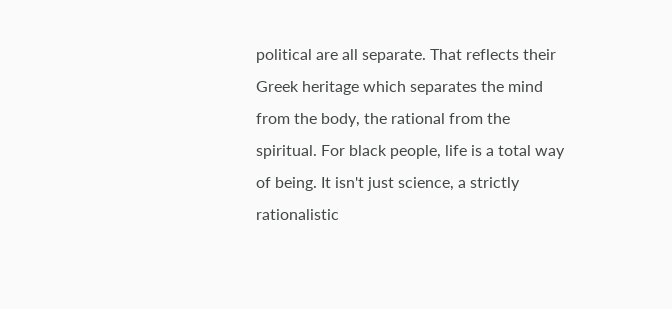political are all separate. That reflects their Greek heritage which separates the mind from the body, the rational from the spiritual. For black people, life is a total way of being. It isn't just science, a strictly rationalistic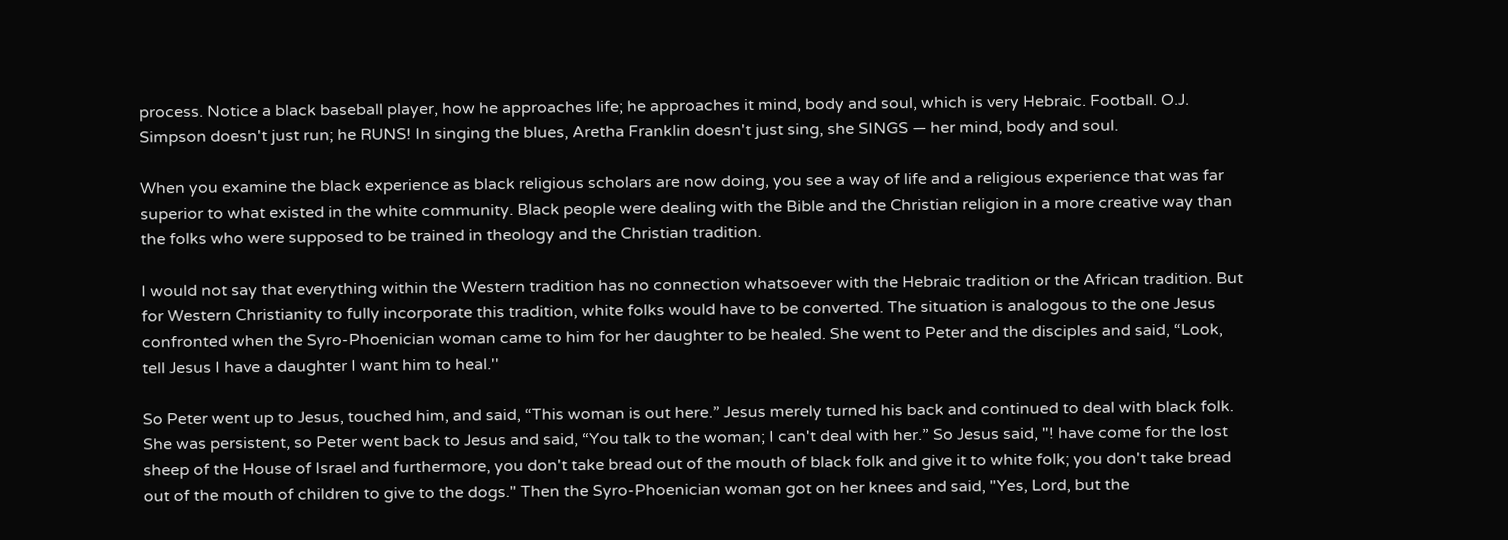process. Notice a black baseball player, how he approaches life; he approaches it mind, body and soul, which is very Hebraic. Football. O.J. Simpson doesn't just run; he RUNS! In singing the blues, Aretha Franklin doesn't just sing, she SINGS — her mind, body and soul.

When you examine the black experience as black religious scholars are now doing, you see a way of life and a religious experience that was far superior to what existed in the white community. Black people were dealing with the Bible and the Christian religion in a more creative way than the folks who were supposed to be trained in theology and the Christian tradition.

I would not say that everything within the Western tradition has no connection whatsoever with the Hebraic tradition or the African tradition. But for Western Christianity to fully incorporate this tradition, white folks would have to be converted. The situation is analogous to the one Jesus confronted when the Syro-Phoenician woman came to him for her daughter to be healed. She went to Peter and the disciples and said, “Look, tell Jesus I have a daughter I want him to heal.''

So Peter went up to Jesus, touched him, and said, “This woman is out here.” Jesus merely turned his back and continued to deal with black folk. She was persistent, so Peter went back to Jesus and said, “You talk to the woman; I can't deal with her.” So Jesus said, "! have come for the lost sheep of the House of Israel and furthermore, you don't take bread out of the mouth of black folk and give it to white folk; you don't take bread out of the mouth of children to give to the dogs." Then the Syro-Phoenician woman got on her knees and said, "Yes, Lord, but the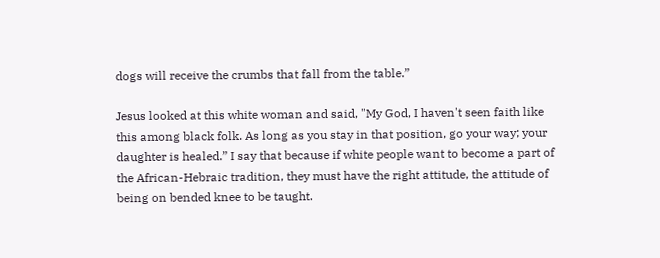dogs will receive the crumbs that fall from the table.”

Jesus looked at this white woman and said, "My God, I haven't seen faith like this among black folk. As long as you stay in that position, go your way; your daughter is healed.” I say that because if white people want to become a part of the African-Hebraic tradition, they must have the right attitude, the attitude of being on bended knee to be taught.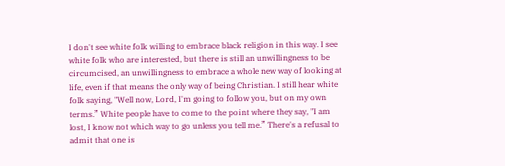I don't see white folk willing to embrace black religion in this way. I see white folk who are interested, but there is still an unwillingness to be circumcised, an unwillingness to embrace a whole new way of looking at life, even if that means the only way of being Christian. I still hear white folk saying, "Well now, Lord, I'm going to follow you, but on my own terms.” White people have to come to the point where they say, "I am lost, I know not which way to go unless you tell me.” There's a refusal to admit that one is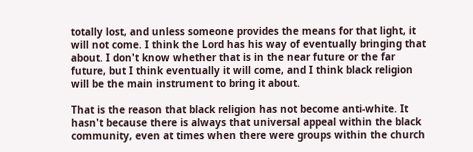totally lost, and unless someone provides the means for that light, it will not come. I think the Lord has his way of eventually bringing that about. I don't know whether that is in the near future or the far future, but I think eventually it will come, and I think black religion will be the main instrument to bring it about.

That is the reason that black religion has not become anti-white. It hasn't because there is always that universal appeal within the black community, even at times when there were groups within the church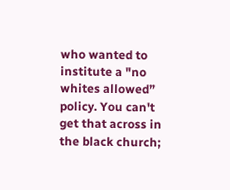who wanted to institute a "no whites allowed” policy. You can't get that across in the black church;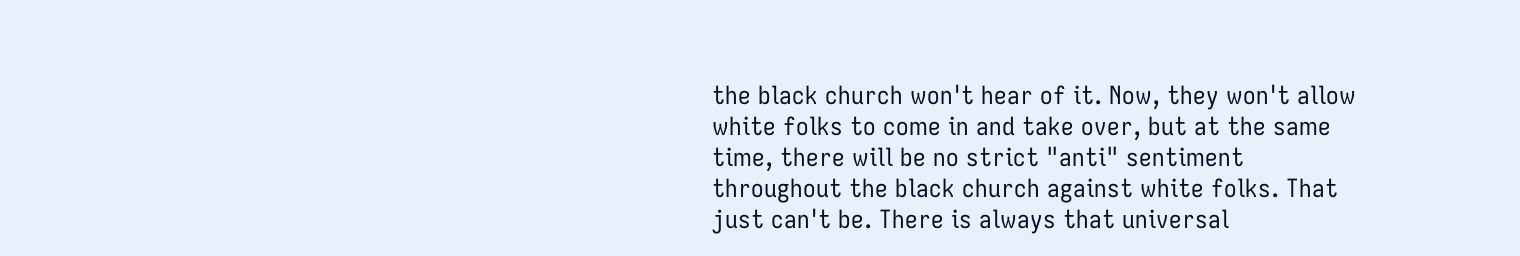the black church won't hear of it. Now, they won't allow white folks to come in and take over, but at the same time, there will be no strict "anti" sentiment throughout the black church against white folks. That just can't be. There is always that universal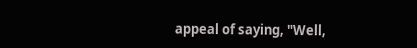appeal of saying, "Well,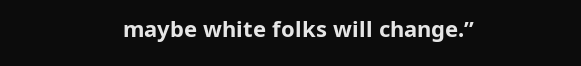maybe white folks will change.”